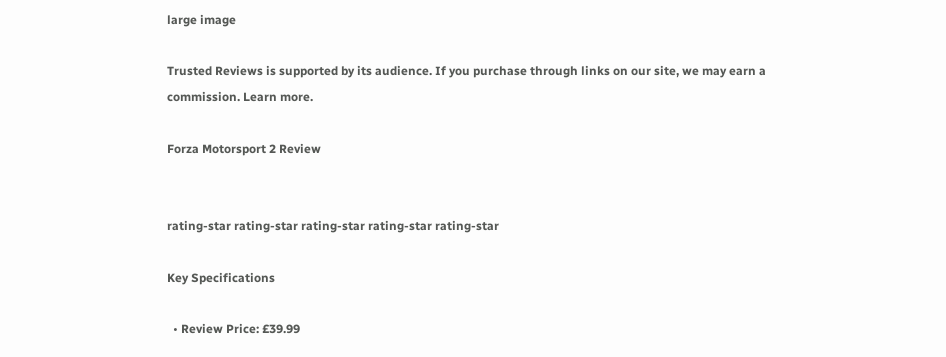large image

Trusted Reviews is supported by its audience. If you purchase through links on our site, we may earn a commission. Learn more.

Forza Motorsport 2 Review


rating-star rating-star rating-star rating-star rating-star

Key Specifications

  • Review Price: £39.99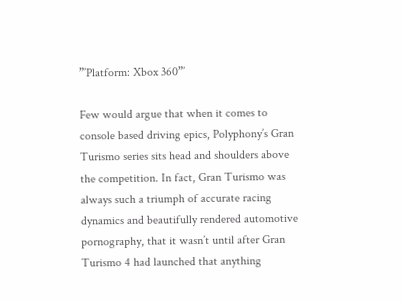”’Platform: Xbox 360”’

Few would argue that when it comes to console based driving epics, Polyphony’s Gran Turismo series sits head and shoulders above the competition. In fact, Gran Turismo was always such a triumph of accurate racing dynamics and beautifully rendered automotive pornography, that it wasn’t until after Gran Turismo 4 had launched that anything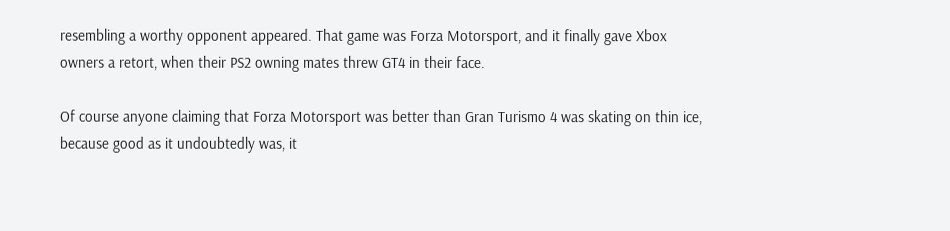resembling a worthy opponent appeared. That game was Forza Motorsport, and it finally gave Xbox owners a retort, when their PS2 owning mates threw GT4 in their face.

Of course anyone claiming that Forza Motorsport was better than Gran Turismo 4 was skating on thin ice, because good as it undoubtedly was, it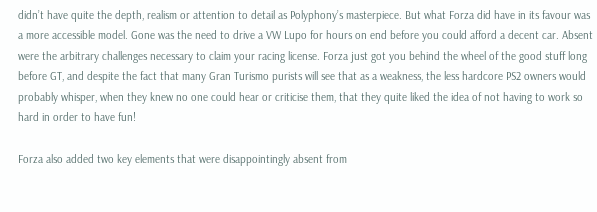didn’t have quite the depth, realism or attention to detail as Polyphony’s masterpiece. But what Forza did have in its favour was a more accessible model. Gone was the need to drive a VW Lupo for hours on end before you could afford a decent car. Absent were the arbitrary challenges necessary to claim your racing license. Forza just got you behind the wheel of the good stuff long before GT, and despite the fact that many Gran Turismo purists will see that as a weakness, the less hardcore PS2 owners would probably whisper, when they knew no one could hear or criticise them, that they quite liked the idea of not having to work so hard in order to have fun!

Forza also added two key elements that were disappointingly absent from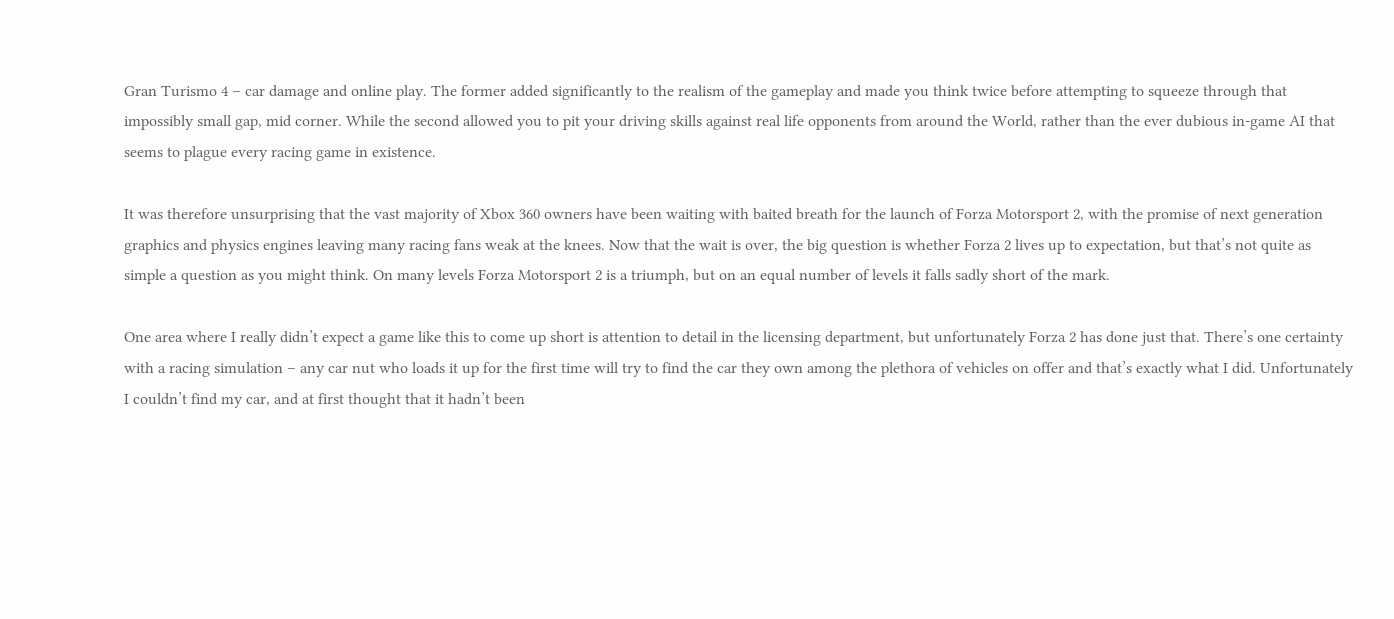Gran Turismo 4 – car damage and online play. The former added significantly to the realism of the gameplay and made you think twice before attempting to squeeze through that impossibly small gap, mid corner. While the second allowed you to pit your driving skills against real life opponents from around the World, rather than the ever dubious in-game AI that seems to plague every racing game in existence.

It was therefore unsurprising that the vast majority of Xbox 360 owners have been waiting with baited breath for the launch of Forza Motorsport 2, with the promise of next generation graphics and physics engines leaving many racing fans weak at the knees. Now that the wait is over, the big question is whether Forza 2 lives up to expectation, but that’s not quite as simple a question as you might think. On many levels Forza Motorsport 2 is a triumph, but on an equal number of levels it falls sadly short of the mark.

One area where I really didn’t expect a game like this to come up short is attention to detail in the licensing department, but unfortunately Forza 2 has done just that. There’s one certainty with a racing simulation – any car nut who loads it up for the first time will try to find the car they own among the plethora of vehicles on offer and that’s exactly what I did. Unfortunately I couldn’t find my car, and at first thought that it hadn’t been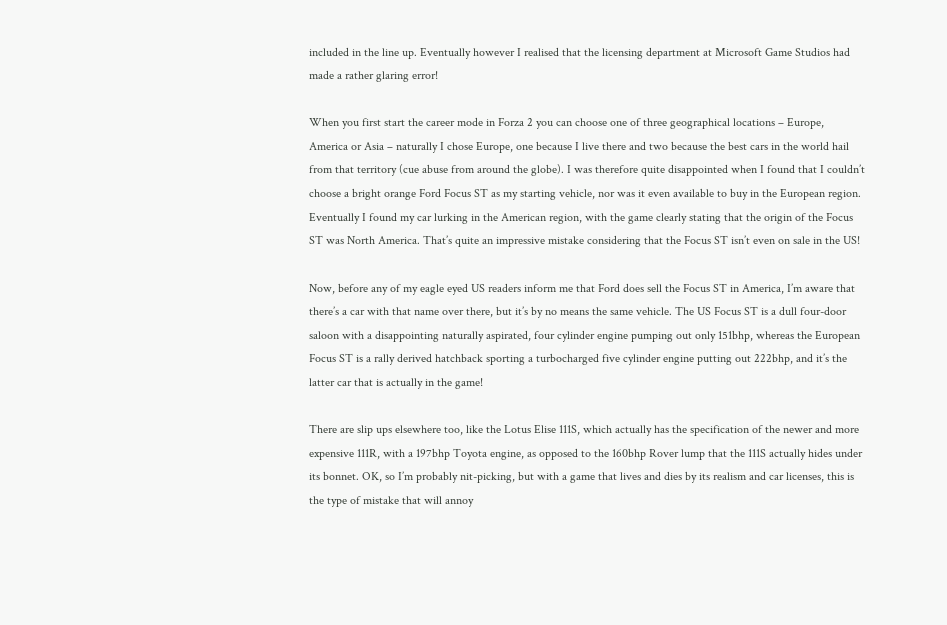included in the line up. Eventually however I realised that the licensing department at Microsoft Game Studios had made a rather glaring error!

When you first start the career mode in Forza 2 you can choose one of three geographical locations – Europe, America or Asia – naturally I chose Europe, one because I live there and two because the best cars in the world hail from that territory (cue abuse from around the globe). I was therefore quite disappointed when I found that I couldn’t choose a bright orange Ford Focus ST as my starting vehicle, nor was it even available to buy in the European region. Eventually I found my car lurking in the American region, with the game clearly stating that the origin of the Focus ST was North America. That’s quite an impressive mistake considering that the Focus ST isn’t even on sale in the US!

Now, before any of my eagle eyed US readers inform me that Ford does sell the Focus ST in America, I’m aware that there’s a car with that name over there, but it’s by no means the same vehicle. The US Focus ST is a dull four-door saloon with a disappointing naturally aspirated, four cylinder engine pumping out only 151bhp, whereas the European Focus ST is a rally derived hatchback sporting a turbocharged five cylinder engine putting out 222bhp, and it’s the latter car that is actually in the game!

There are slip ups elsewhere too, like the Lotus Elise 111S, which actually has the specification of the newer and more expensive 111R, with a 197bhp Toyota engine, as opposed to the 160bhp Rover lump that the 111S actually hides under its bonnet. OK, so I’m probably nit-picking, but with a game that lives and dies by its realism and car licenses, this is the type of mistake that will annoy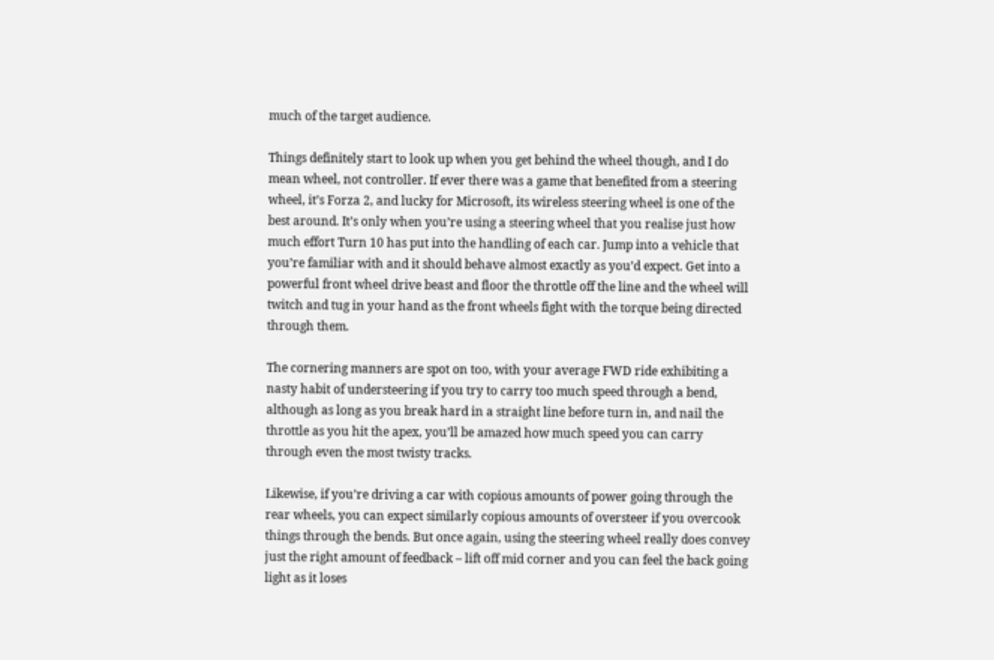much of the target audience.

Things definitely start to look up when you get behind the wheel though, and I do mean wheel, not controller. If ever there was a game that benefited from a steering wheel, it’s Forza 2, and lucky for Microsoft, its wireless steering wheel is one of the best around. It’s only when you’re using a steering wheel that you realise just how much effort Turn 10 has put into the handling of each car. Jump into a vehicle that you’re familiar with and it should behave almost exactly as you’d expect. Get into a powerful front wheel drive beast and floor the throttle off the line and the wheel will twitch and tug in your hand as the front wheels fight with the torque being directed through them.

The cornering manners are spot on too, with your average FWD ride exhibiting a nasty habit of understeering if you try to carry too much speed through a bend, although as long as you break hard in a straight line before turn in, and nail the throttle as you hit the apex, you’ll be amazed how much speed you can carry through even the most twisty tracks.

Likewise, if you’re driving a car with copious amounts of power going through the rear wheels, you can expect similarly copious amounts of oversteer if you overcook things through the bends. But once again, using the steering wheel really does convey just the right amount of feedback – lift off mid corner and you can feel the back going light as it loses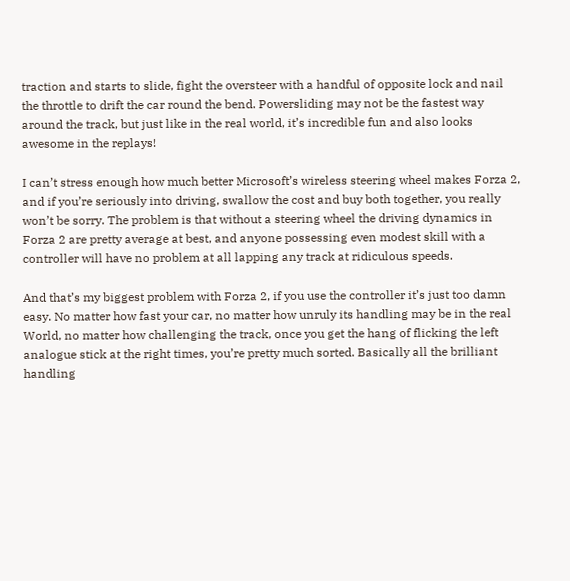traction and starts to slide, fight the oversteer with a handful of opposite lock and nail the throttle to drift the car round the bend. Powersliding may not be the fastest way around the track, but just like in the real world, it’s incredible fun and also looks awesome in the replays!

I can’t stress enough how much better Microsoft’s wireless steering wheel makes Forza 2, and if you’re seriously into driving, swallow the cost and buy both together, you really won’t be sorry. The problem is that without a steering wheel the driving dynamics in Forza 2 are pretty average at best, and anyone possessing even modest skill with a controller will have no problem at all lapping any track at ridiculous speeds.

And that’s my biggest problem with Forza 2, if you use the controller it’s just too damn easy. No matter how fast your car, no matter how unruly its handling may be in the real World, no matter how challenging the track, once you get the hang of flicking the left analogue stick at the right times, you’re pretty much sorted. Basically all the brilliant handling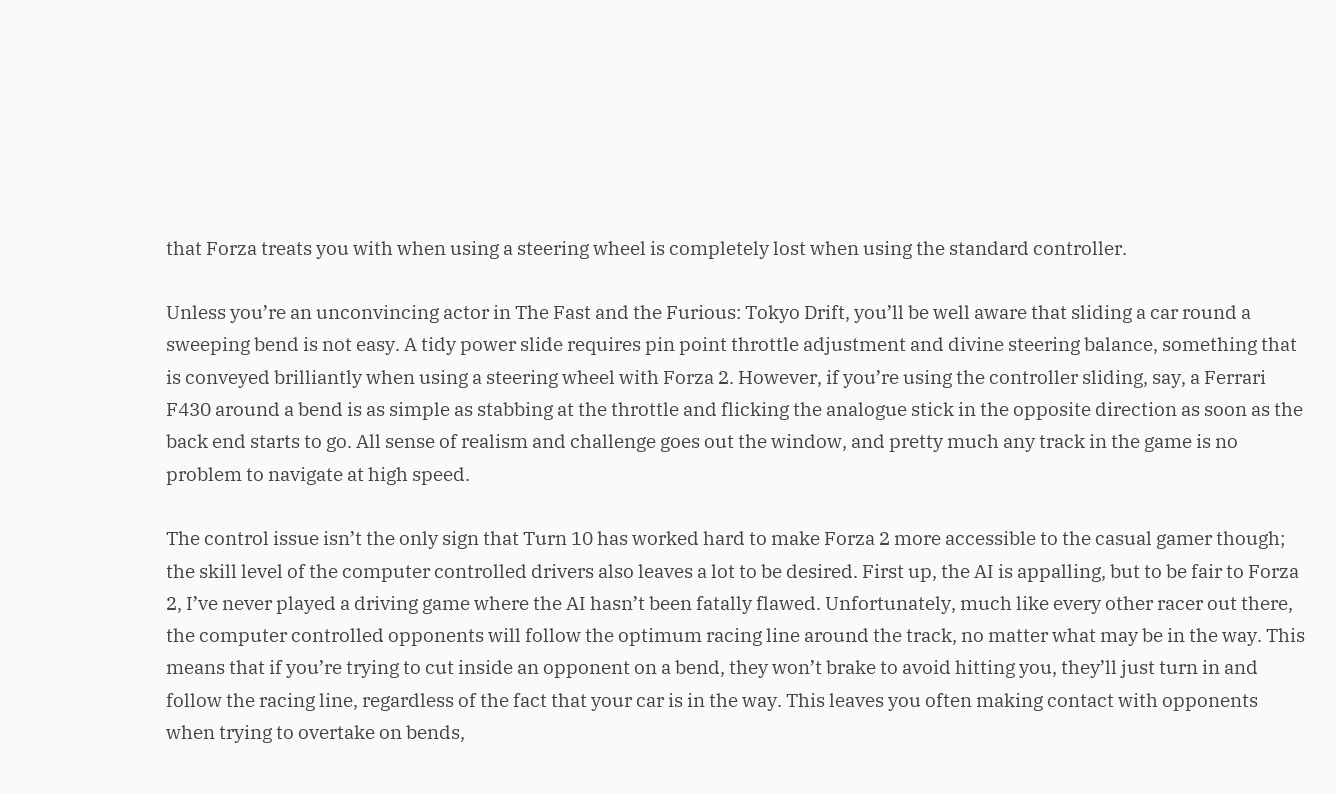that Forza treats you with when using a steering wheel is completely lost when using the standard controller.

Unless you’re an unconvincing actor in The Fast and the Furious: Tokyo Drift, you’ll be well aware that sliding a car round a sweeping bend is not easy. A tidy power slide requires pin point throttle adjustment and divine steering balance, something that is conveyed brilliantly when using a steering wheel with Forza 2. However, if you’re using the controller sliding, say, a Ferrari F430 around a bend is as simple as stabbing at the throttle and flicking the analogue stick in the opposite direction as soon as the back end starts to go. All sense of realism and challenge goes out the window, and pretty much any track in the game is no problem to navigate at high speed.

The control issue isn’t the only sign that Turn 10 has worked hard to make Forza 2 more accessible to the casual gamer though; the skill level of the computer controlled drivers also leaves a lot to be desired. First up, the AI is appalling, but to be fair to Forza 2, I’ve never played a driving game where the AI hasn’t been fatally flawed. Unfortunately, much like every other racer out there, the computer controlled opponents will follow the optimum racing line around the track, no matter what may be in the way. This means that if you’re trying to cut inside an opponent on a bend, they won’t brake to avoid hitting you, they’ll just turn in and follow the racing line, regardless of the fact that your car is in the way. This leaves you often making contact with opponents when trying to overtake on bends,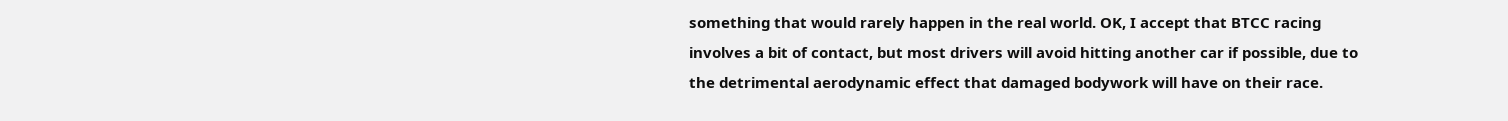something that would rarely happen in the real world. OK, I accept that BTCC racing involves a bit of contact, but most drivers will avoid hitting another car if possible, due to the detrimental aerodynamic effect that damaged bodywork will have on their race.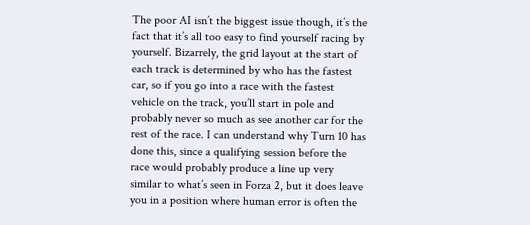The poor AI isn’t the biggest issue though, it’s the fact that it’s all too easy to find yourself racing by yourself. Bizarrely, the grid layout at the start of each track is determined by who has the fastest car, so if you go into a race with the fastest vehicle on the track, you’ll start in pole and probably never so much as see another car for the rest of the race. I can understand why Turn 10 has done this, since a qualifying session before the race would probably produce a line up very similar to what’s seen in Forza 2, but it does leave you in a position where human error is often the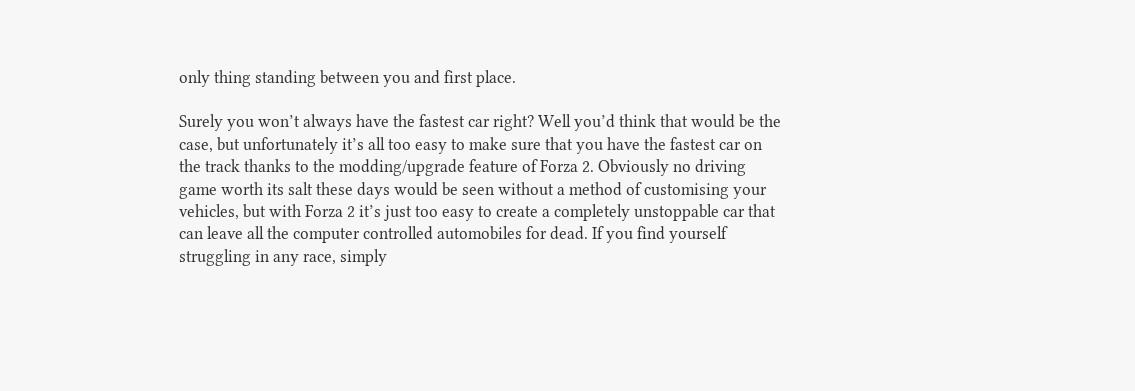only thing standing between you and first place.

Surely you won’t always have the fastest car right? Well you’d think that would be the case, but unfortunately it’s all too easy to make sure that you have the fastest car on the track thanks to the modding/upgrade feature of Forza 2. Obviously no driving game worth its salt these days would be seen without a method of customising your vehicles, but with Forza 2 it’s just too easy to create a completely unstoppable car that can leave all the computer controlled automobiles for dead. If you find yourself struggling in any race, simply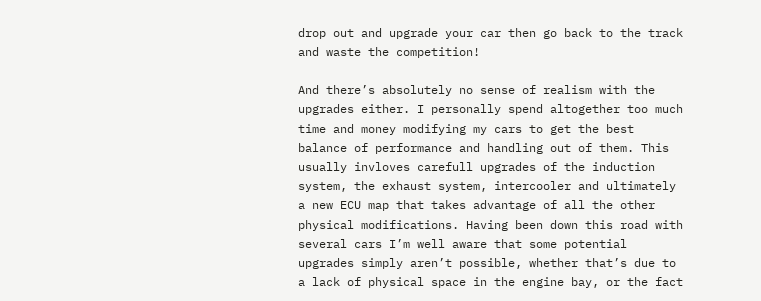drop out and upgrade your car then go back to the track and waste the competition!

And there’s absolutely no sense of realism with the upgrades either. I personally spend altogether too much time and money modifying my cars to get the best balance of performance and handling out of them. This usually invloves carefull upgrades of the induction system, the exhaust system, intercooler and ultimately a new ECU map that takes advantage of all the other physical modifications. Having been down this road with several cars I’m well aware that some potential upgrades simply aren’t possible, whether that’s due to a lack of physical space in the engine bay, or the fact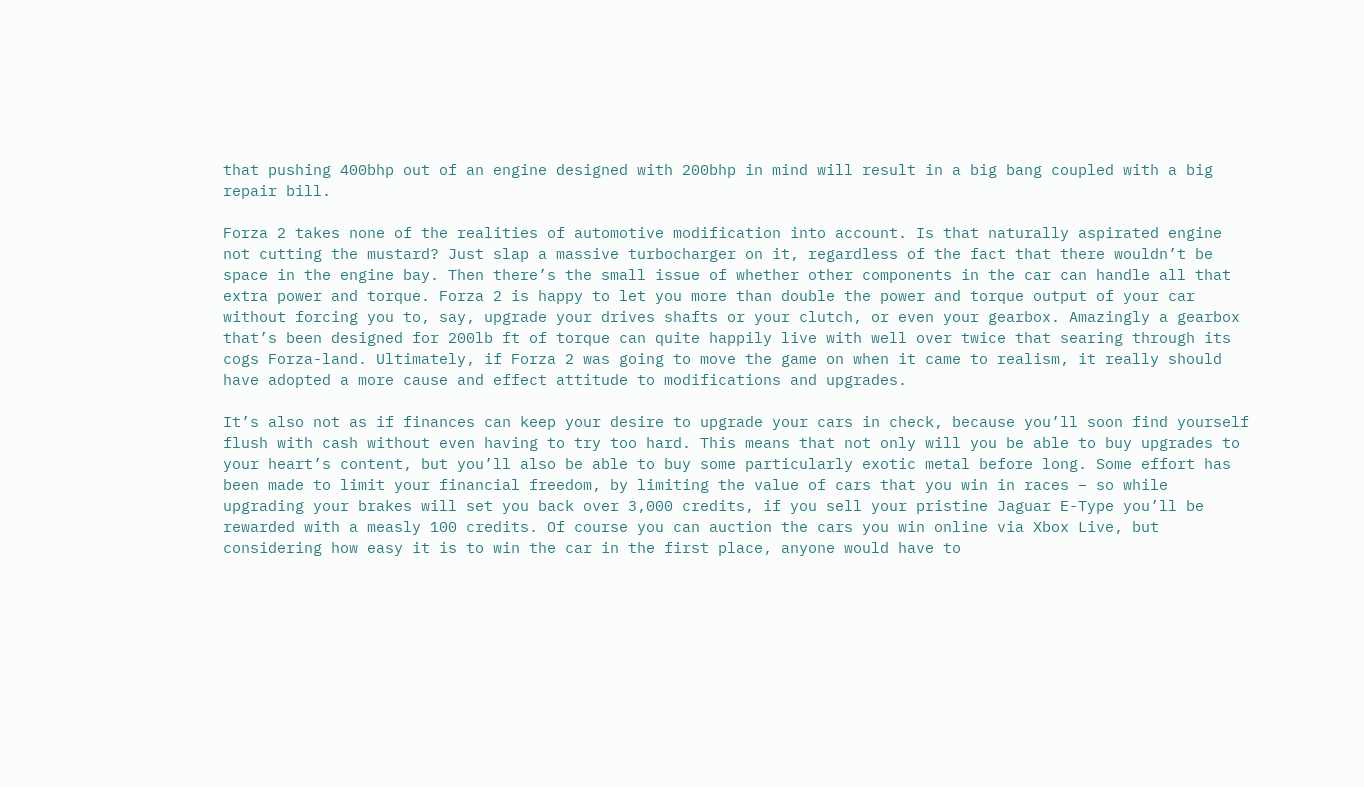that pushing 400bhp out of an engine designed with 200bhp in mind will result in a big bang coupled with a big repair bill.

Forza 2 takes none of the realities of automotive modification into account. Is that naturally aspirated engine not cutting the mustard? Just slap a massive turbocharger on it, regardless of the fact that there wouldn’t be space in the engine bay. Then there’s the small issue of whether other components in the car can handle all that extra power and torque. Forza 2 is happy to let you more than double the power and torque output of your car without forcing you to, say, upgrade your drives shafts or your clutch, or even your gearbox. Amazingly a gearbox that’s been designed for 200lb ft of torque can quite happily live with well over twice that searing through its cogs Forza-land. Ultimately, if Forza 2 was going to move the game on when it came to realism, it really should have adopted a more cause and effect attitude to modifications and upgrades.

It’s also not as if finances can keep your desire to upgrade your cars in check, because you’ll soon find yourself flush with cash without even having to try too hard. This means that not only will you be able to buy upgrades to your heart’s content, but you’ll also be able to buy some particularly exotic metal before long. Some effort has been made to limit your financial freedom, by limiting the value of cars that you win in races – so while upgrading your brakes will set you back over 3,000 credits, if you sell your pristine Jaguar E-Type you’ll be rewarded with a measly 100 credits. Of course you can auction the cars you win online via Xbox Live, but considering how easy it is to win the car in the first place, anyone would have to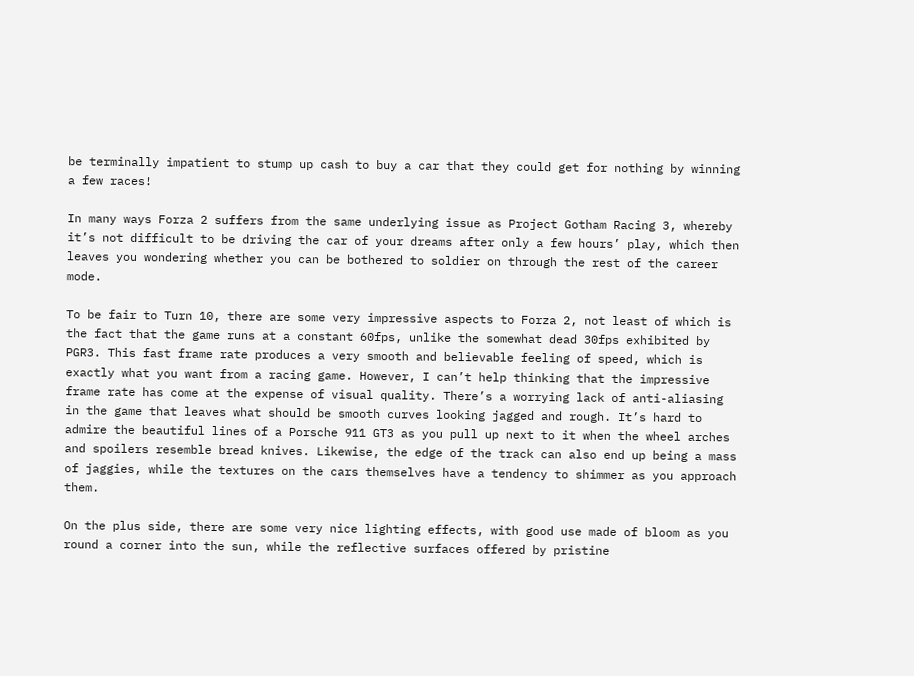be terminally impatient to stump up cash to buy a car that they could get for nothing by winning a few races!

In many ways Forza 2 suffers from the same underlying issue as Project Gotham Racing 3, whereby it’s not difficult to be driving the car of your dreams after only a few hours’ play, which then leaves you wondering whether you can be bothered to soldier on through the rest of the career mode.

To be fair to Turn 10, there are some very impressive aspects to Forza 2, not least of which is the fact that the game runs at a constant 60fps, unlike the somewhat dead 30fps exhibited by PGR3. This fast frame rate produces a very smooth and believable feeling of speed, which is exactly what you want from a racing game. However, I can’t help thinking that the impressive frame rate has come at the expense of visual quality. There’s a worrying lack of anti-aliasing in the game that leaves what should be smooth curves looking jagged and rough. It’s hard to admire the beautiful lines of a Porsche 911 GT3 as you pull up next to it when the wheel arches and spoilers resemble bread knives. Likewise, the edge of the track can also end up being a mass of jaggies, while the textures on the cars themselves have a tendency to shimmer as you approach them.

On the plus side, there are some very nice lighting effects, with good use made of bloom as you round a corner into the sun, while the reflective surfaces offered by pristine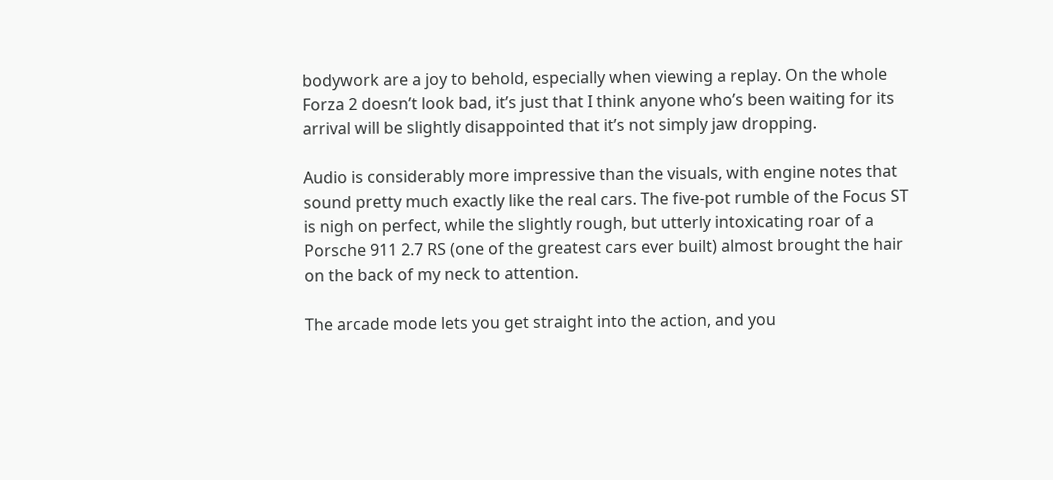bodywork are a joy to behold, especially when viewing a replay. On the whole Forza 2 doesn’t look bad, it’s just that I think anyone who’s been waiting for its arrival will be slightly disappointed that it’s not simply jaw dropping.

Audio is considerably more impressive than the visuals, with engine notes that sound pretty much exactly like the real cars. The five-pot rumble of the Focus ST is nigh on perfect, while the slightly rough, but utterly intoxicating roar of a Porsche 911 2.7 RS (one of the greatest cars ever built) almost brought the hair on the back of my neck to attention.

The arcade mode lets you get straight into the action, and you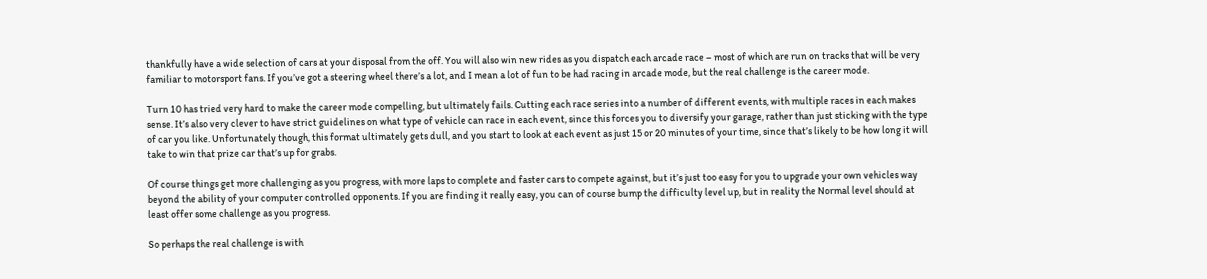thankfully have a wide selection of cars at your disposal from the off. You will also win new rides as you dispatch each arcade race – most of which are run on tracks that will be very familiar to motorsport fans. If you’ve got a steering wheel there’s a lot, and I mean a lot of fun to be had racing in arcade mode, but the real challenge is the career mode.

Turn 10 has tried very hard to make the career mode compelling, but ultimately fails. Cutting each race series into a number of different events, with multiple races in each makes sense. It’s also very clever to have strict guidelines on what type of vehicle can race in each event, since this forces you to diversify your garage, rather than just sticking with the type of car you like. Unfortunately though, this format ultimately gets dull, and you start to look at each event as just 15 or 20 minutes of your time, since that’s likely to be how long it will take to win that prize car that’s up for grabs.

Of course things get more challenging as you progress, with more laps to complete and faster cars to compete against, but it’s just too easy for you to upgrade your own vehicles way beyond the ability of your computer controlled opponents. If you are finding it really easy, you can of course bump the difficulty level up, but in reality the Normal level should at least offer some challenge as you progress.

So perhaps the real challenge is with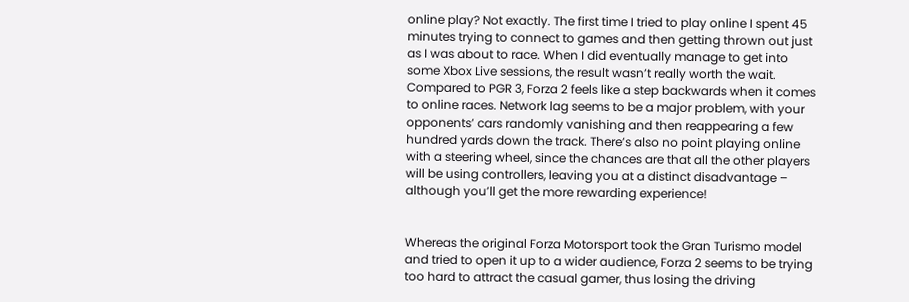online play? Not exactly. The first time I tried to play online I spent 45 minutes trying to connect to games and then getting thrown out just as I was about to race. When I did eventually manage to get into some Xbox Live sessions, the result wasn’t really worth the wait. Compared to PGR 3, Forza 2 feels like a step backwards when it comes to online races. Network lag seems to be a major problem, with your opponents’ cars randomly vanishing and then reappearing a few hundred yards down the track. There’s also no point playing online with a steering wheel, since the chances are that all the other players will be using controllers, leaving you at a distinct disadvantage – although you’ll get the more rewarding experience!


Whereas the original Forza Motorsport took the Gran Turismo model and tried to open it up to a wider audience, Forza 2 seems to be trying too hard to attract the casual gamer, thus losing the driving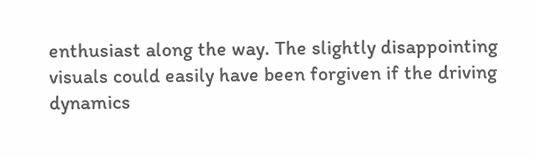enthusiast along the way. The slightly disappointing visuals could easily have been forgiven if the driving dynamics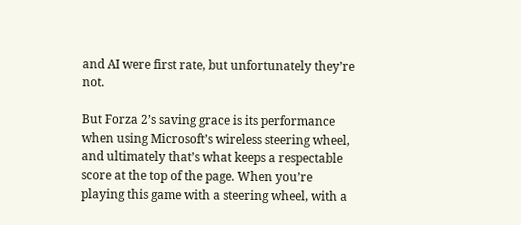and AI were first rate, but unfortunately they’re not.

But Forza 2’s saving grace is its performance when using Microsoft’s wireless steering wheel, and ultimately that’s what keeps a respectable score at the top of the page. When you’re playing this game with a steering wheel, with a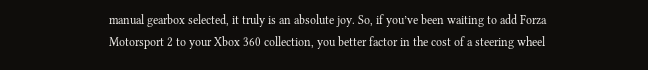manual gearbox selected, it truly is an absolute joy. So, if you’ve been waiting to add Forza Motorsport 2 to your Xbox 360 collection, you better factor in the cost of a steering wheel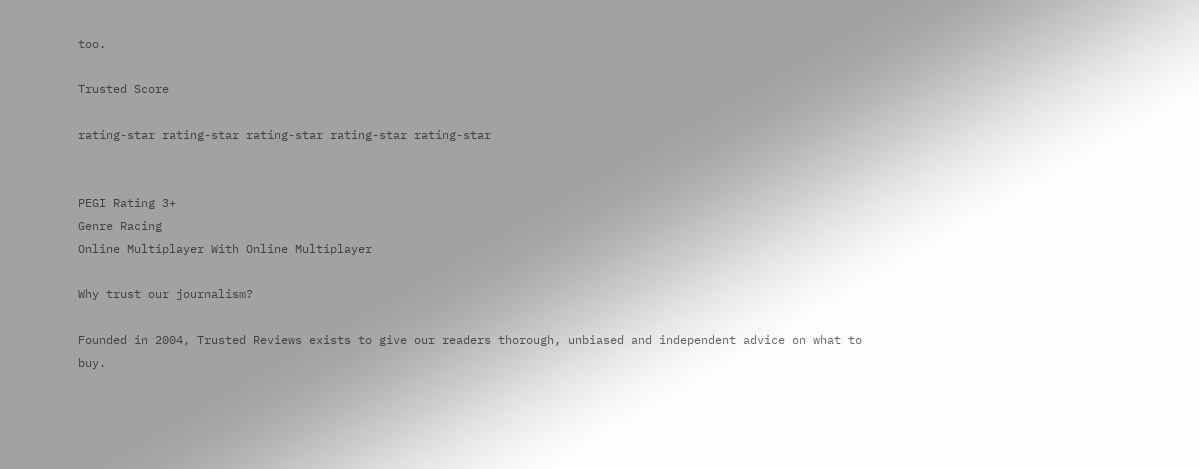too.

Trusted Score

rating-star rating-star rating-star rating-star rating-star


PEGI Rating 3+
Genre Racing
Online Multiplayer With Online Multiplayer

Why trust our journalism?

Founded in 2004, Trusted Reviews exists to give our readers thorough, unbiased and independent advice on what to buy.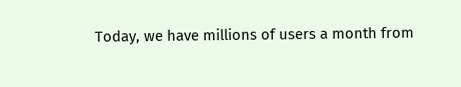Today, we have millions of users a month from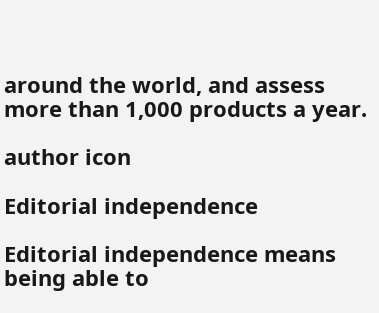around the world, and assess more than 1,000 products a year.

author icon

Editorial independence

Editorial independence means being able to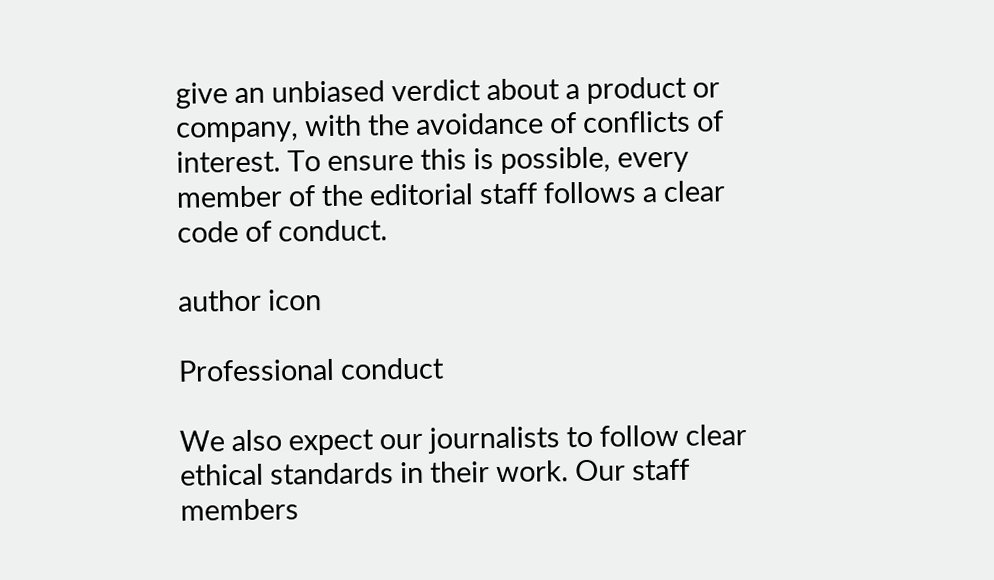give an unbiased verdict about a product or company, with the avoidance of conflicts of interest. To ensure this is possible, every member of the editorial staff follows a clear code of conduct.

author icon

Professional conduct

We also expect our journalists to follow clear ethical standards in their work. Our staff members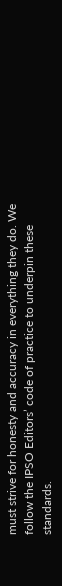must strive for honesty and accuracy in everything they do. We follow the IPSO Editors’ code of practice to underpin these standards.